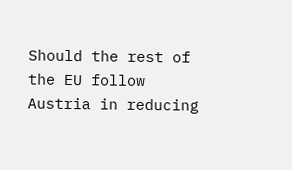Should the rest of the EU follow Austria in reducing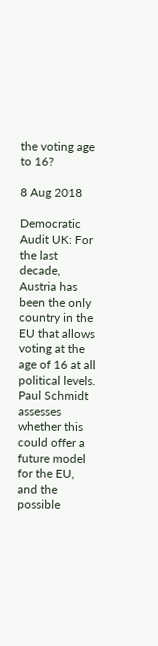the voting age to 16?

8 Aug 2018

Democratic Audit UK: For the last decade, Austria has been the only country in the EU that allows voting at the age of 16 at all political levels. Paul Schmidt assesses whether this could offer a future model for the EU, and the possible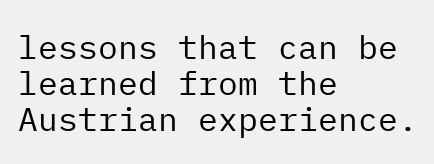lessons that can be learned from the Austrian experience.